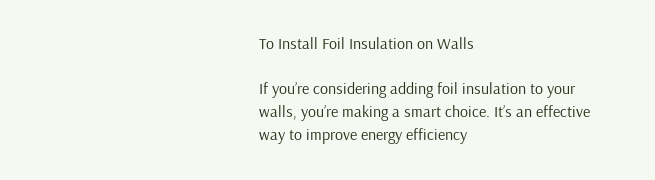To Install Foil Insulation on Walls

If you’re considering adding foil insulation to your walls, you’re making a smart choice. It’s an effective way to improve energy efficiency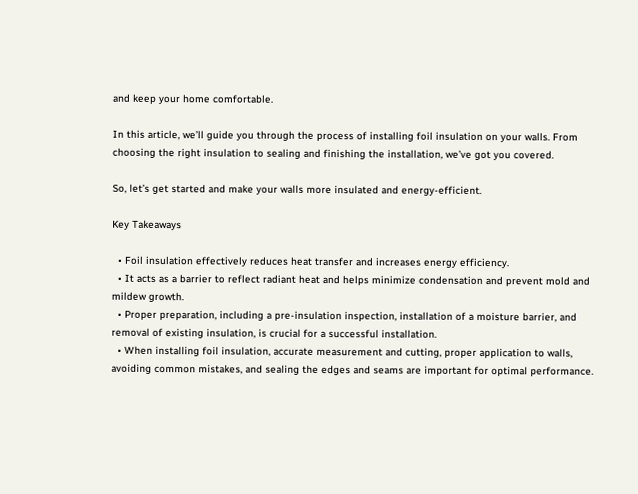and keep your home comfortable.

In this article, we’ll guide you through the process of installing foil insulation on your walls. From choosing the right insulation to sealing and finishing the installation, we’ve got you covered.

So, let’s get started and make your walls more insulated and energy-efficient.

Key Takeaways

  • Foil insulation effectively reduces heat transfer and increases energy efficiency.
  • It acts as a barrier to reflect radiant heat and helps minimize condensation and prevent mold and mildew growth.
  • Proper preparation, including a pre-insulation inspection, installation of a moisture barrier, and removal of existing insulation, is crucial for a successful installation.
  • When installing foil insulation, accurate measurement and cutting, proper application to walls, avoiding common mistakes, and sealing the edges and seams are important for optimal performance.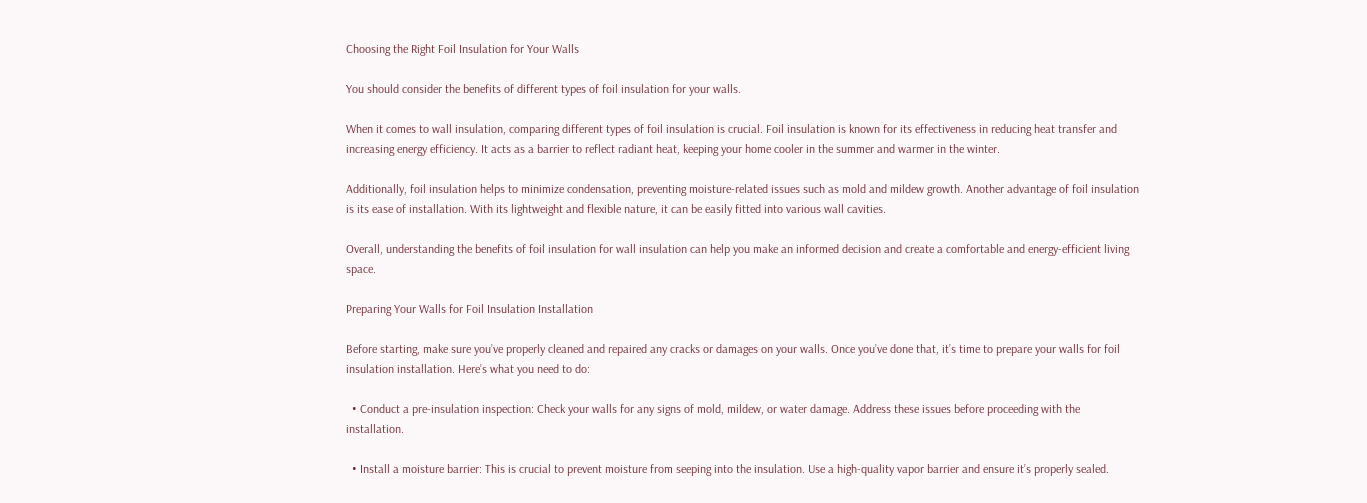Choosing the Right Foil Insulation for Your Walls

You should consider the benefits of different types of foil insulation for your walls.

When it comes to wall insulation, comparing different types of foil insulation is crucial. Foil insulation is known for its effectiveness in reducing heat transfer and increasing energy efficiency. It acts as a barrier to reflect radiant heat, keeping your home cooler in the summer and warmer in the winter.

Additionally, foil insulation helps to minimize condensation, preventing moisture-related issues such as mold and mildew growth. Another advantage of foil insulation is its ease of installation. With its lightweight and flexible nature, it can be easily fitted into various wall cavities.

Overall, understanding the benefits of foil insulation for wall insulation can help you make an informed decision and create a comfortable and energy-efficient living space.

Preparing Your Walls for Foil Insulation Installation

Before starting, make sure you’ve properly cleaned and repaired any cracks or damages on your walls. Once you’ve done that, it’s time to prepare your walls for foil insulation installation. Here’s what you need to do:

  • Conduct a pre-insulation inspection: Check your walls for any signs of mold, mildew, or water damage. Address these issues before proceeding with the installation.

  • Install a moisture barrier: This is crucial to prevent moisture from seeping into the insulation. Use a high-quality vapor barrier and ensure it’s properly sealed.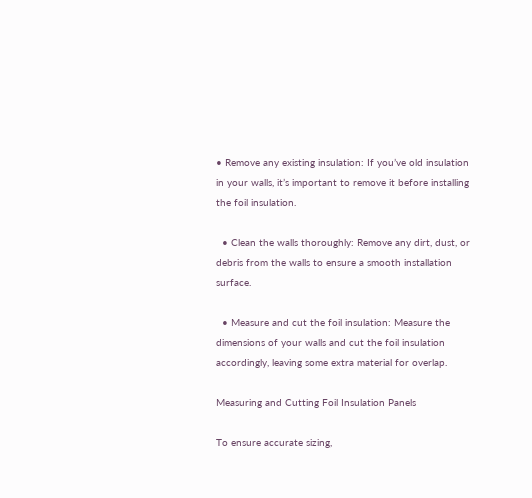• Remove any existing insulation: If you’ve old insulation in your walls, it’s important to remove it before installing the foil insulation.

  • Clean the walls thoroughly: Remove any dirt, dust, or debris from the walls to ensure a smooth installation surface.

  • Measure and cut the foil insulation: Measure the dimensions of your walls and cut the foil insulation accordingly, leaving some extra material for overlap.

Measuring and Cutting Foil Insulation Panels

To ensure accurate sizing,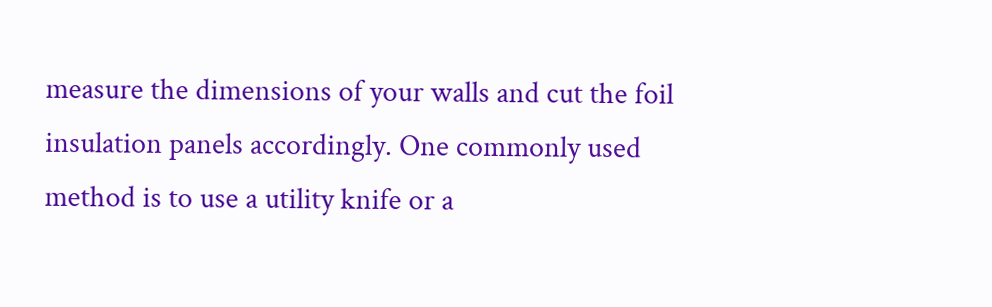measure the dimensions of your walls and cut the foil insulation panels accordingly. One commonly used method is to use a utility knife or a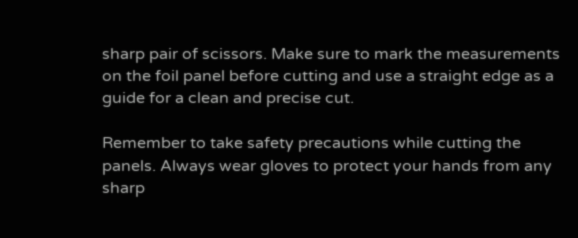sharp pair of scissors. Make sure to mark the measurements on the foil panel before cutting and use a straight edge as a guide for a clean and precise cut.

Remember to take safety precautions while cutting the panels. Always wear gloves to protect your hands from any sharp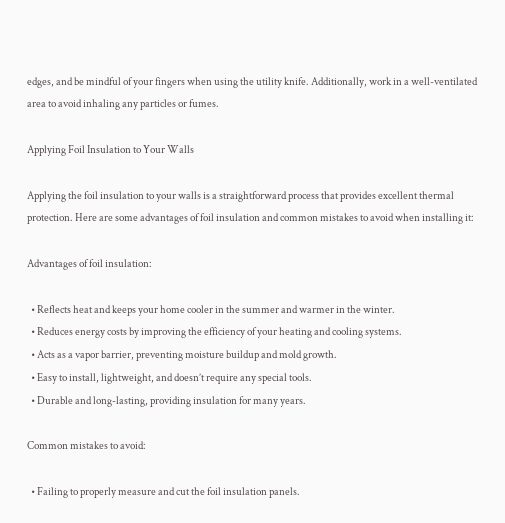edges, and be mindful of your fingers when using the utility knife. Additionally, work in a well-ventilated area to avoid inhaling any particles or fumes.

Applying Foil Insulation to Your Walls

Applying the foil insulation to your walls is a straightforward process that provides excellent thermal protection. Here are some advantages of foil insulation and common mistakes to avoid when installing it:

Advantages of foil insulation:

  • Reflects heat and keeps your home cooler in the summer and warmer in the winter.
  • Reduces energy costs by improving the efficiency of your heating and cooling systems.
  • Acts as a vapor barrier, preventing moisture buildup and mold growth.
  • Easy to install, lightweight, and doesn’t require any special tools.
  • Durable and long-lasting, providing insulation for many years.

Common mistakes to avoid:

  • Failing to properly measure and cut the foil insulation panels.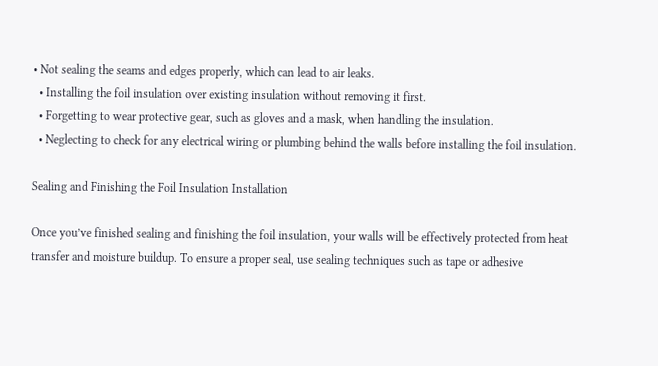• Not sealing the seams and edges properly, which can lead to air leaks.
  • Installing the foil insulation over existing insulation without removing it first.
  • Forgetting to wear protective gear, such as gloves and a mask, when handling the insulation.
  • Neglecting to check for any electrical wiring or plumbing behind the walls before installing the foil insulation.

Sealing and Finishing the Foil Insulation Installation

Once you’ve finished sealing and finishing the foil insulation, your walls will be effectively protected from heat transfer and moisture buildup. To ensure a proper seal, use sealing techniques such as tape or adhesive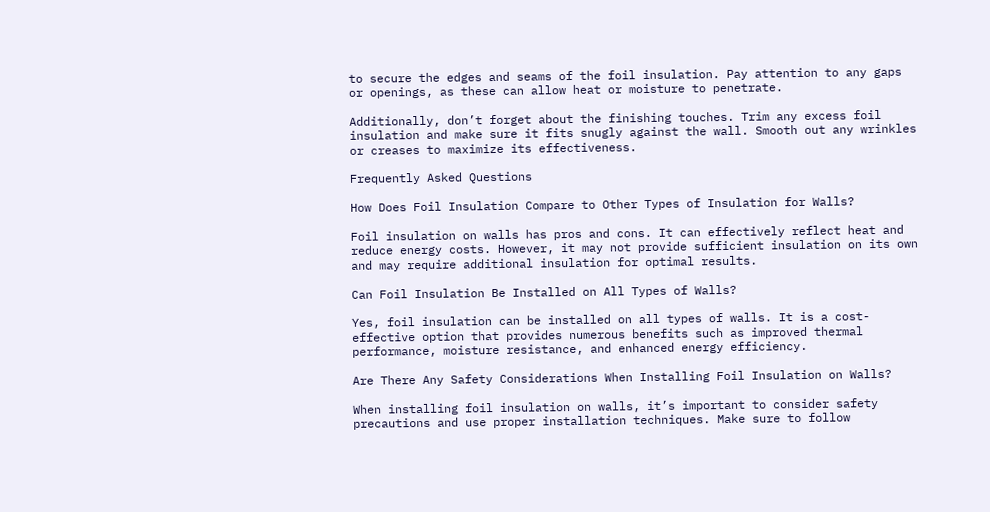to secure the edges and seams of the foil insulation. Pay attention to any gaps or openings, as these can allow heat or moisture to penetrate.

Additionally, don’t forget about the finishing touches. Trim any excess foil insulation and make sure it fits snugly against the wall. Smooth out any wrinkles or creases to maximize its effectiveness.

Frequently Asked Questions

How Does Foil Insulation Compare to Other Types of Insulation for Walls?

Foil insulation on walls has pros and cons. It can effectively reflect heat and reduce energy costs. However, it may not provide sufficient insulation on its own and may require additional insulation for optimal results.

Can Foil Insulation Be Installed on All Types of Walls?

Yes, foil insulation can be installed on all types of walls. It is a cost-effective option that provides numerous benefits such as improved thermal performance, moisture resistance, and enhanced energy efficiency.

Are There Any Safety Considerations When Installing Foil Insulation on Walls?

When installing foil insulation on walls, it’s important to consider safety precautions and use proper installation techniques. Make sure to follow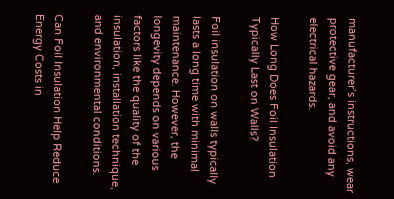manufacturer’s instructions, wear protective gear, and avoid any electrical hazards.

How Long Does Foil Insulation Typically Last on Walls?

Foil insulation on walls typically lasts a long time with minimal maintenance. However, the longevity depends on various factors like the quality of the insulation, installation technique, and environmental conditions.

Can Foil Insulation Help Reduce Energy Costs in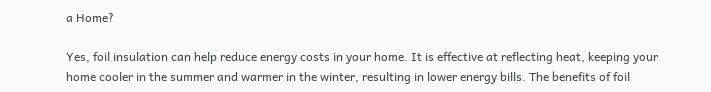a Home?

Yes, foil insulation can help reduce energy costs in your home. It is effective at reflecting heat, keeping your home cooler in the summer and warmer in the winter, resulting in lower energy bills. The benefits of foil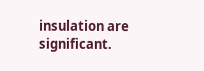insulation are significant.